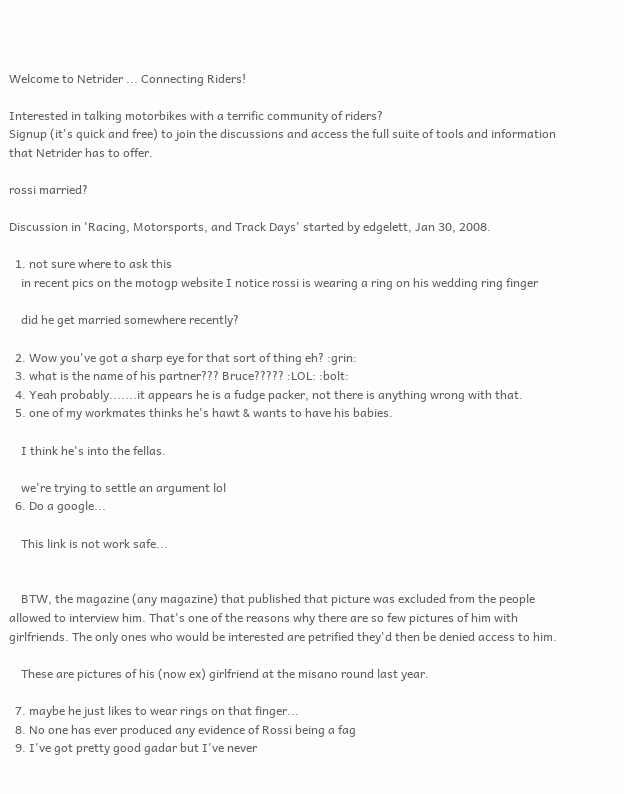Welcome to Netrider ... Connecting Riders!

Interested in talking motorbikes with a terrific community of riders?
Signup (it's quick and free) to join the discussions and access the full suite of tools and information that Netrider has to offer.

rossi married?

Discussion in 'Racing, Motorsports, and Track Days' started by edgelett, Jan 30, 2008.

  1. not sure where to ask this
    in recent pics on the motogp website I notice rossi is wearing a ring on his wedding ring finger

    did he get married somewhere recently?

  2. Wow you've got a sharp eye for that sort of thing eh? :grin:
  3. what is the name of his partner??? Bruce????? :LOL: :bolt:
  4. Yeah probably.......it appears he is a fudge packer, not there is anything wrong with that.
  5. one of my workmates thinks he's hawt & wants to have his babies.

    I think he's into the fellas.

    we're trying to settle an argument lol
  6. Do a google...

    This link is not work safe...


    BTW, the magazine (any magazine) that published that picture was excluded from the people allowed to interview him. That's one of the reasons why there are so few pictures of him with girlfriends. The only ones who would be interested are petrified they'd then be denied access to him.

    These are pictures of his (now ex) girlfriend at the misano round last year.

  7. maybe he just likes to wear rings on that finger...
  8. No one has ever produced any evidence of Rossi being a fag
  9. I've got pretty good gadar but I've never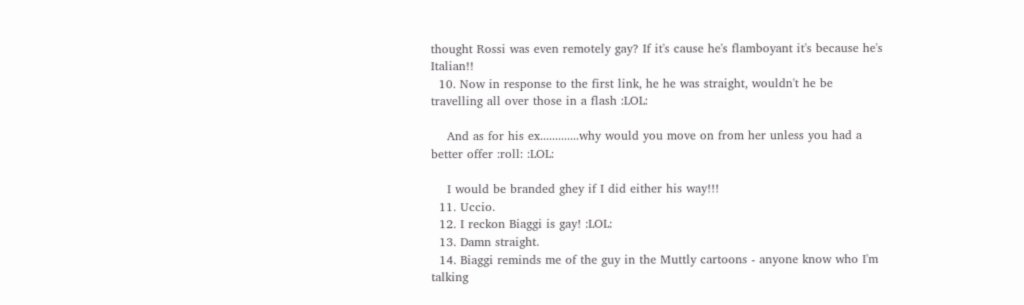thought Rossi was even remotely gay? If it's cause he's flamboyant it's because he's Italian!!
  10. Now in response to the first link, he he was straight, wouldn't he be travelling all over those in a flash :LOL:

    And as for his ex.............why would you move on from her unless you had a better offer :roll: :LOL:

    I would be branded ghey if I did either his way!!!
  11. Uccio.
  12. I reckon Biaggi is gay! :LOL:
  13. Damn straight.
  14. Biaggi reminds me of the guy in the Muttly cartoons - anyone know who I'm talking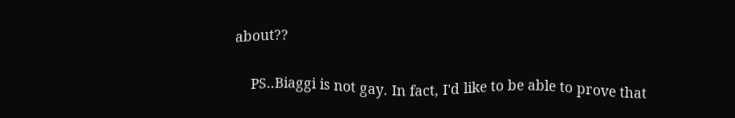about??

    PS..Biaggi is not gay. In fact, I'd like to be able to prove that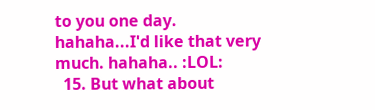to you one day. hahaha...I'd like that very much. hahaha.. :LOL:
  15. But what about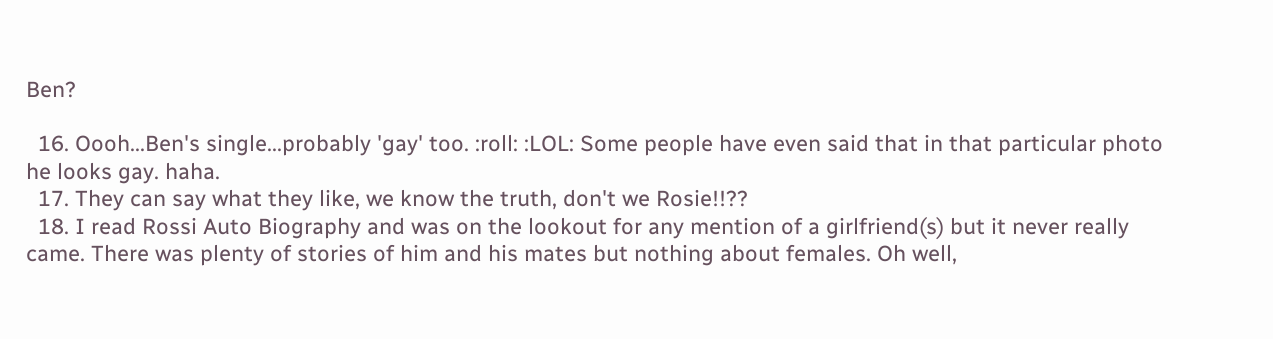Ben?

  16. Oooh...Ben's single...probably 'gay' too. :roll: :LOL: Some people have even said that in that particular photo he looks gay. haha.
  17. They can say what they like, we know the truth, don't we Rosie!!??
  18. I read Rossi Auto Biography and was on the lookout for any mention of a girlfriend(s) but it never really came. There was plenty of stories of him and his mates but nothing about females. Oh well,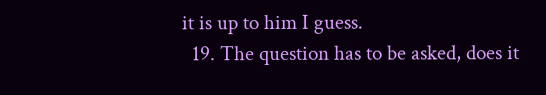it is up to him I guess.
  19. The question has to be asked, does it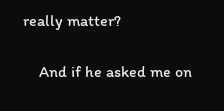really matter?

    And if he asked me on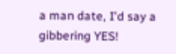a man date, I'd say a gibbering YES!